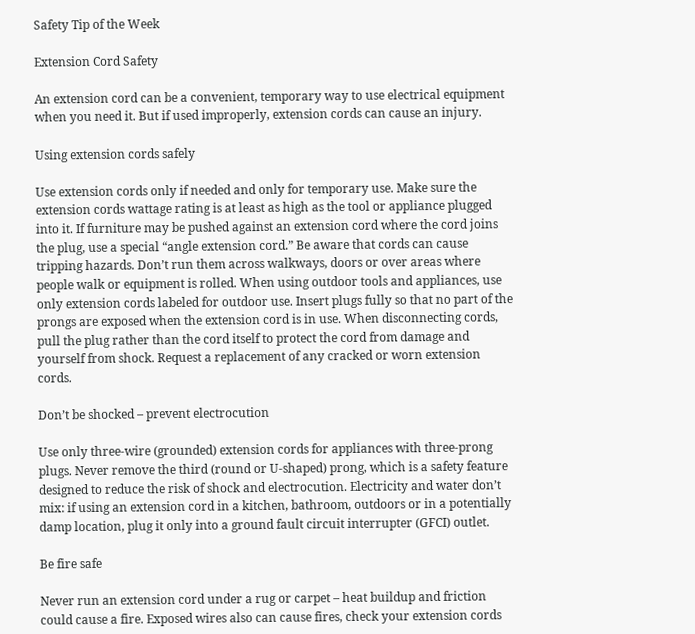Safety Tip of the Week

Extension Cord Safety

An extension cord can be a convenient, temporary way to use electrical equipment when you need it. But if used improperly, extension cords can cause an injury.

Using extension cords safely

Use extension cords only if needed and only for temporary use. Make sure the extension cords wattage rating is at least as high as the tool or appliance plugged into it. If furniture may be pushed against an extension cord where the cord joins the plug, use a special “angle extension cord.” Be aware that cords can cause tripping hazards. Don’t run them across walkways, doors or over areas where people walk or equipment is rolled. When using outdoor tools and appliances, use only extension cords labeled for outdoor use. Insert plugs fully so that no part of the prongs are exposed when the extension cord is in use. When disconnecting cords, pull the plug rather than the cord itself to protect the cord from damage and yourself from shock. Request a replacement of any cracked or worn extension cords.

Don’t be shocked – prevent electrocution

Use only three-wire (grounded) extension cords for appliances with three-prong plugs. Never remove the third (round or U-shaped) prong, which is a safety feature designed to reduce the risk of shock and electrocution. Electricity and water don’t mix: if using an extension cord in a kitchen, bathroom, outdoors or in a potentially damp location, plug it only into a ground fault circuit interrupter (GFCI) outlet.

Be fire safe

Never run an extension cord under a rug or carpet – heat buildup and friction could cause a fire. Exposed wires also can cause fires, check your extension cords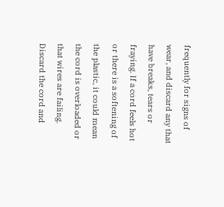frequently for signs of wear, and discard any that have breaks, tears or fraying. If a cord feels hot or there is a softening of the plastic, it could mean the cord is overloaded or that wires are failing. Discard the cord and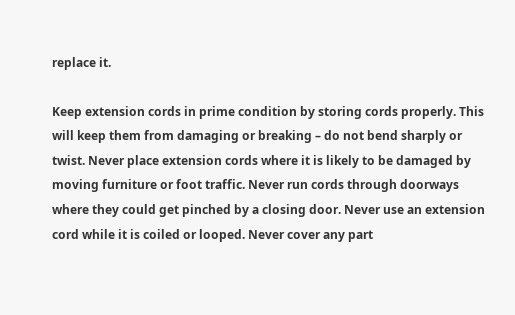replace it.

Keep extension cords in prime condition by storing cords properly. This will keep them from damaging or breaking – do not bend sharply or twist. Never place extension cords where it is likely to be damaged by moving furniture or foot traffic. Never run cords through doorways where they could get pinched by a closing door. Never use an extension cord while it is coiled or looped. Never cover any part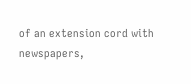of an extension cord with newspapers,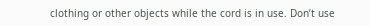clothing or other objects while the cord is in use. Don’t use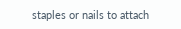staples or nails to attach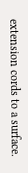extension cords to a surface.